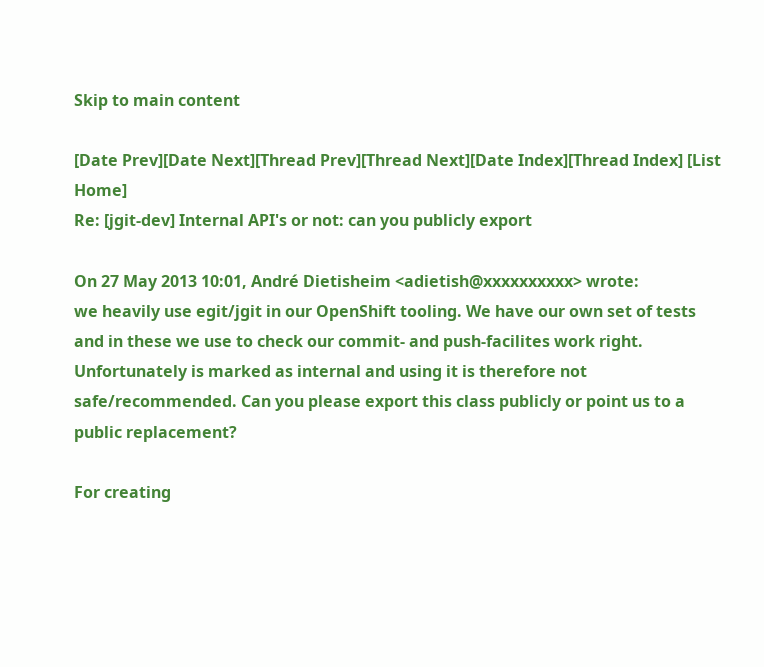Skip to main content

[Date Prev][Date Next][Thread Prev][Thread Next][Date Index][Thread Index] [List Home]
Re: [jgit-dev] Internal API's or not: can you publicly export

On 27 May 2013 10:01, André Dietisheim <adietish@xxxxxxxxxx> wrote:
we heavily use egit/jgit in our OpenShift tooling. We have our own set of tests and in these we use to check our commit- and push-facilites work right.
Unfortunately is marked as internal and using it is therefore not safe/recommended. Can you please export this class publicly or point us to a public replacement?

For creating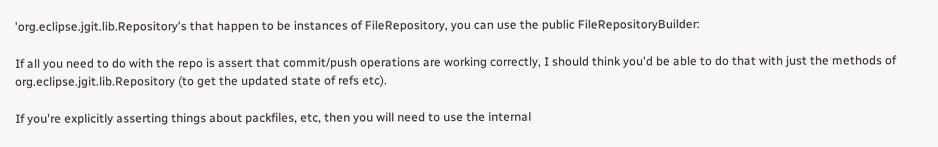'org.eclipse.jgit.lib.Repository's that happen to be instances of FileRepository, you can use the public FileRepositoryBuilder:

If all you need to do with the repo is assert that commit/push operations are working correctly, I should think you'd be able to do that with just the methods of org.eclipse.jgit.lib.Repository (to get the updated state of refs etc).

If you're explicitly asserting things about packfiles, etc, then you will need to use the internal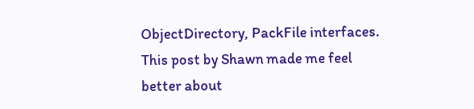ObjectDirectory, PackFile interfaces. This post by Shawn made me feel better about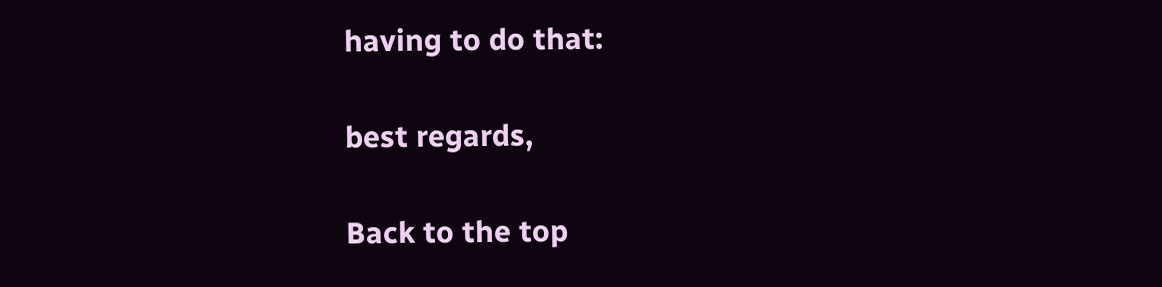having to do that:

best regards,

Back to the top